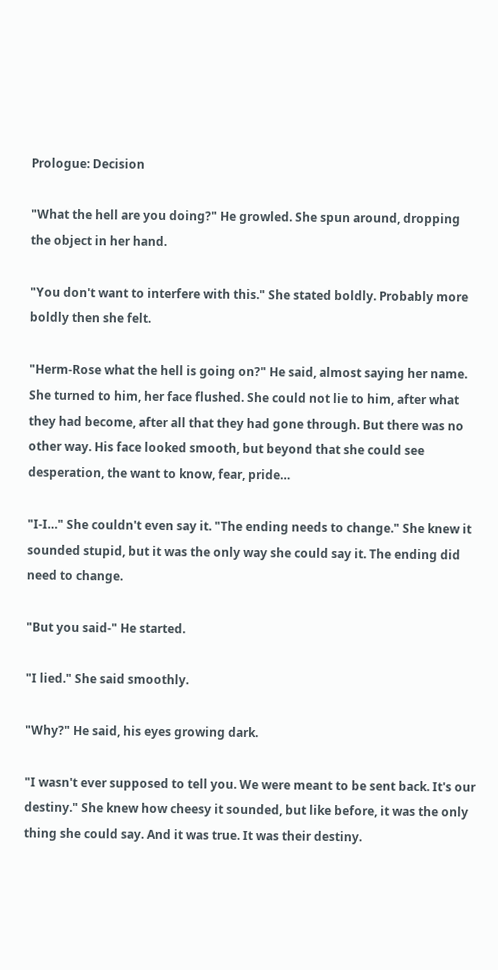Prologue: Decision

"What the hell are you doing?" He growled. She spun around, dropping the object in her hand.

"You don't want to interfere with this." She stated boldly. Probably more boldly then she felt.

"Herm-Rose what the hell is going on?" He said, almost saying her name. She turned to him, her face flushed. She could not lie to him, after what they had become, after all that they had gone through. But there was no other way. His face looked smooth, but beyond that she could see desperation, the want to know, fear, pride…

"I-I…" She couldn't even say it. "The ending needs to change." She knew it sounded stupid, but it was the only way she could say it. The ending did need to change.

"But you said-" He started.

"I lied." She said smoothly.

"Why?" He said, his eyes growing dark.

"I wasn't ever supposed to tell you. We were meant to be sent back. It's our destiny." She knew how cheesy it sounded, but like before, it was the only thing she could say. And it was true. It was their destiny.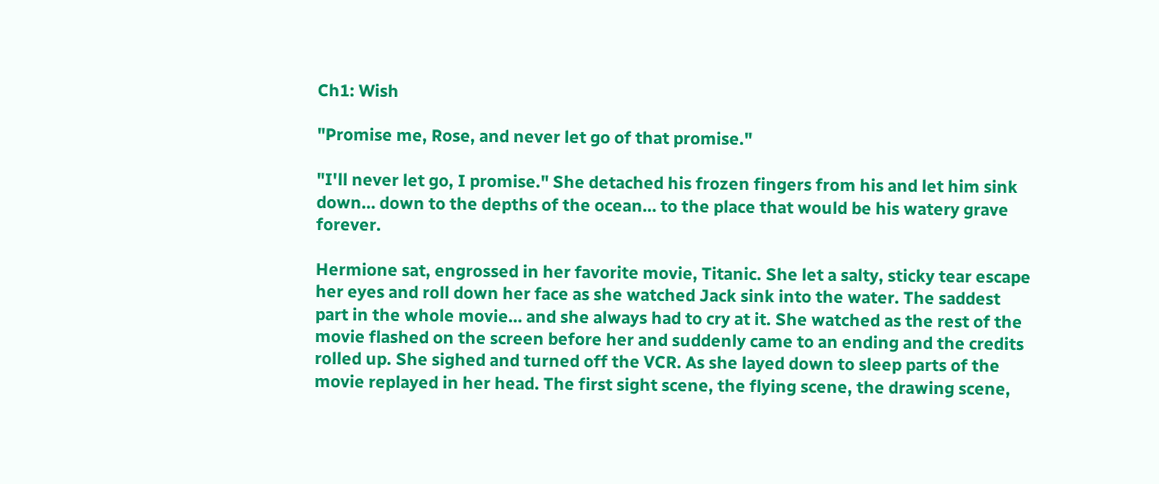Ch1: Wish

"Promise me, Rose, and never let go of that promise."

"I'll never let go, I promise." She detached his frozen fingers from his and let him sink down… down to the depths of the ocean… to the place that would be his watery grave forever.

Hermione sat, engrossed in her favorite movie, Titanic. She let a salty, sticky tear escape her eyes and roll down her face as she watched Jack sink into the water. The saddest part in the whole movie… and she always had to cry at it. She watched as the rest of the movie flashed on the screen before her and suddenly came to an ending and the credits rolled up. She sighed and turned off the VCR. As she layed down to sleep parts of the movie replayed in her head. The first sight scene, the flying scene, the drawing scene,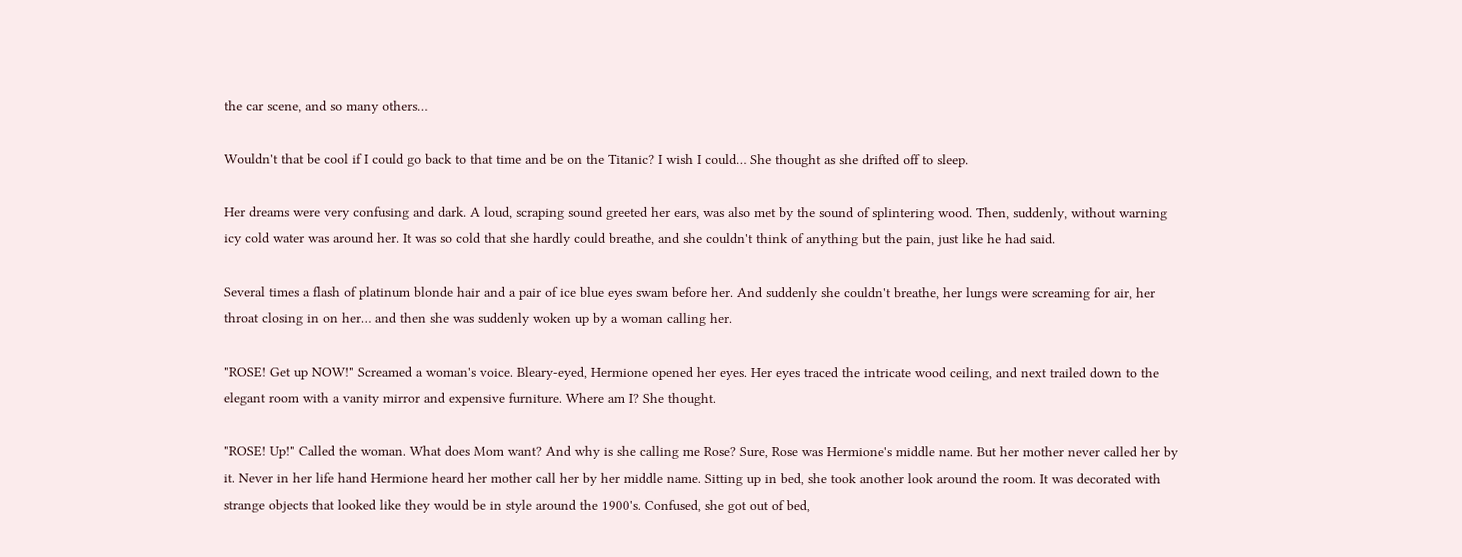the car scene, and so many others…

Wouldn't that be cool if I could go back to that time and be on the Titanic? I wish I could… She thought as she drifted off to sleep.

Her dreams were very confusing and dark. A loud, scraping sound greeted her ears, was also met by the sound of splintering wood. Then, suddenly, without warning icy cold water was around her. It was so cold that she hardly could breathe, and she couldn't think of anything but the pain, just like he had said.

Several times a flash of platinum blonde hair and a pair of ice blue eyes swam before her. And suddenly she couldn't breathe, her lungs were screaming for air, her throat closing in on her… and then she was suddenly woken up by a woman calling her.

"ROSE! Get up NOW!" Screamed a woman's voice. Bleary-eyed, Hermione opened her eyes. Her eyes traced the intricate wood ceiling, and next trailed down to the elegant room with a vanity mirror and expensive furniture. Where am I? She thought.

"ROSE! Up!" Called the woman. What does Mom want? And why is she calling me Rose? Sure, Rose was Hermione's middle name. But her mother never called her by it. Never in her life hand Hermione heard her mother call her by her middle name. Sitting up in bed, she took another look around the room. It was decorated with strange objects that looked like they would be in style around the 1900's. Confused, she got out of bed,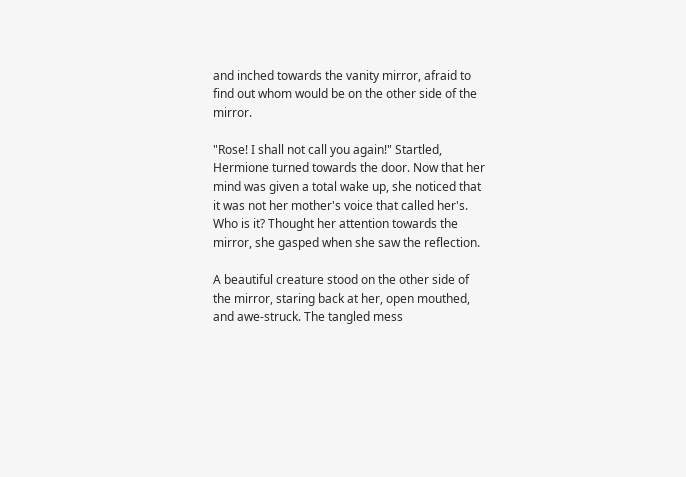and inched towards the vanity mirror, afraid to find out whom would be on the other side of the mirror.

"Rose! I shall not call you again!" Startled, Hermione turned towards the door. Now that her mind was given a total wake up, she noticed that it was not her mother's voice that called her's. Who is it? Thought her attention towards the mirror, she gasped when she saw the reflection.

A beautiful creature stood on the other side of the mirror, staring back at her, open mouthed, and awe-struck. The tangled mess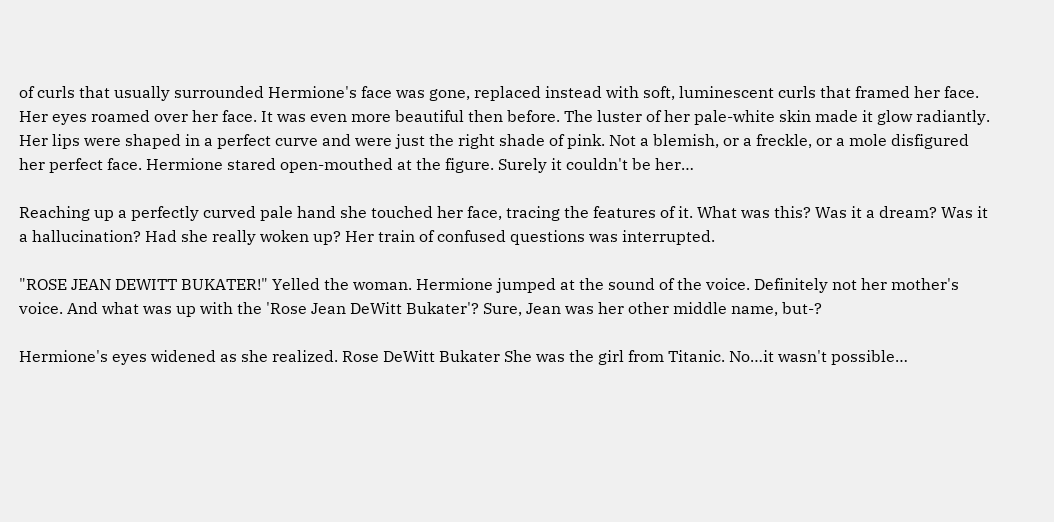of curls that usually surrounded Hermione's face was gone, replaced instead with soft, luminescent curls that framed her face. Her eyes roamed over her face. It was even more beautiful then before. The luster of her pale-white skin made it glow radiantly. Her lips were shaped in a perfect curve and were just the right shade of pink. Not a blemish, or a freckle, or a mole disfigured her perfect face. Hermione stared open-mouthed at the figure. Surely it couldn't be her…

Reaching up a perfectly curved pale hand she touched her face, tracing the features of it. What was this? Was it a dream? Was it a hallucination? Had she really woken up? Her train of confused questions was interrupted.

"ROSE JEAN DEWITT BUKATER!" Yelled the woman. Hermione jumped at the sound of the voice. Definitely not her mother's voice. And what was up with the 'Rose Jean DeWitt Bukater'? Sure, Jean was her other middle name, but-?

Hermione's eyes widened as she realized. Rose DeWitt Bukater She was the girl from Titanic. No…it wasn't possible…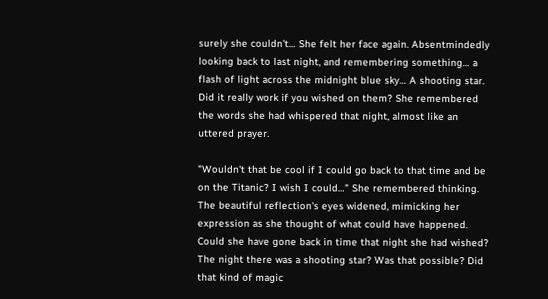surely she couldn't… She felt her face again. Absentmindedly looking back to last night, and remembering something… a flash of light across the midnight blue sky… A shooting star. Did it really work if you wished on them? She remembered the words she had whispered that night, almost like an uttered prayer.

"Wouldn't that be cool if I could go back to that time and be on the Titanic? I wish I could…" She remembered thinking. The beautiful reflection's eyes widened, mimicking her expression as she thought of what could have happened. Could she have gone back in time that night she had wished? The night there was a shooting star? Was that possible? Did that kind of magic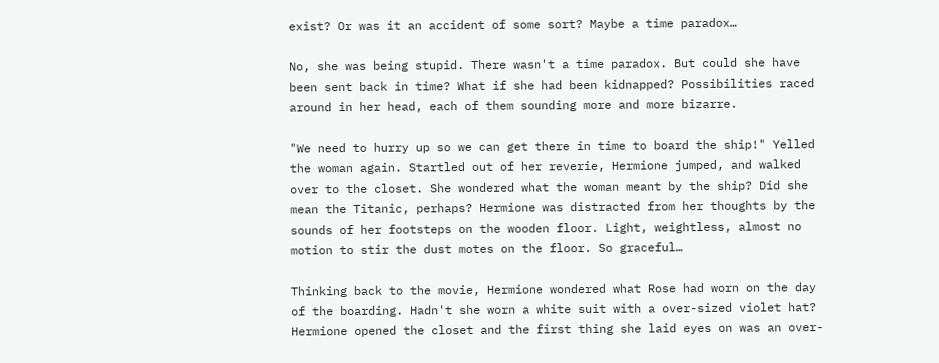exist? Or was it an accident of some sort? Maybe a time paradox…

No, she was being stupid. There wasn't a time paradox. But could she have been sent back in time? What if she had been kidnapped? Possibilities raced around in her head, each of them sounding more and more bizarre.

"We need to hurry up so we can get there in time to board the ship!" Yelled the woman again. Startled out of her reverie, Hermione jumped, and walked over to the closet. She wondered what the woman meant by the ship? Did she mean the Titanic, perhaps? Hermione was distracted from her thoughts by the sounds of her footsteps on the wooden floor. Light, weightless, almost no motion to stir the dust motes on the floor. So graceful…

Thinking back to the movie, Hermione wondered what Rose had worn on the day of the boarding. Hadn't she worn a white suit with a over-sized violet hat? Hermione opened the closet and the first thing she laid eyes on was an over-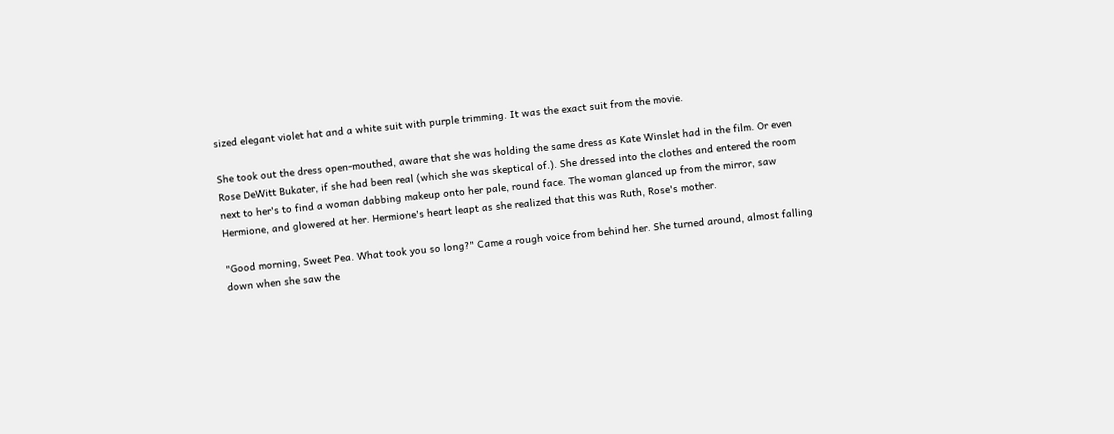sized elegant violet hat and a white suit with purple trimming. It was the exact suit from the movie.

She took out the dress open-mouthed, aware that she was holding the same dress as Kate Winslet had in the film. Or even Rose DeWitt Bukater, if she had been real (which she was skeptical of.). She dressed into the clothes and entered the room next to her's to find a woman dabbing makeup onto her pale, round face. The woman glanced up from the mirror, saw Hermione, and glowered at her. Hermione's heart leapt as she realized that this was Ruth, Rose's mother.

"Good morning, Sweet Pea. What took you so long?" Came a rough voice from behind her. She turned around, almost falling down when she saw the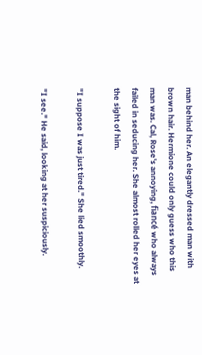man behind her. An elegantly dressed man with brown hair. Hermione could only guess who this man was. Cal, Rose's annoying, fiancé who always failed in seducing her. She almost rolled her eyes at the sight of him.

"I suppose I was just tired." She lied smoothly.

"I see." He said, looking at her suspiciously.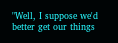"Well, I suppose we'd better get our things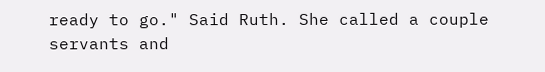ready to go." Said Ruth. She called a couple servants and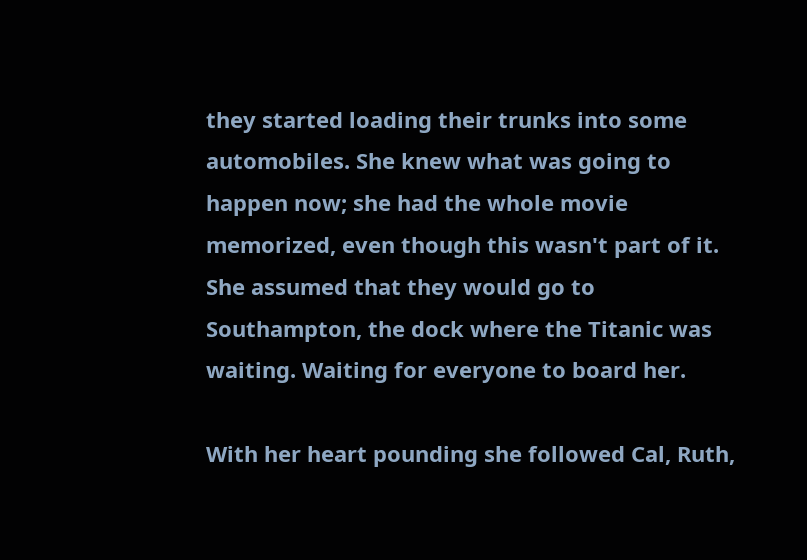they started loading their trunks into some automobiles. She knew what was going to happen now; she had the whole movie memorized, even though this wasn't part of it. She assumed that they would go to Southampton, the dock where the Titanic was waiting. Waiting for everyone to board her.

With her heart pounding she followed Cal, Ruth,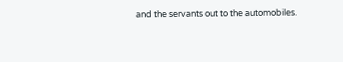and the servants out to the automobiles.